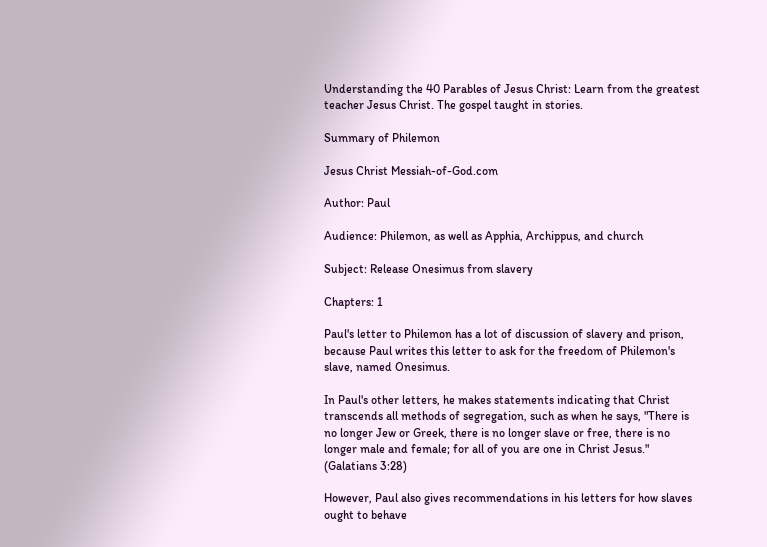Understanding the 40 Parables of Jesus Christ: Learn from the greatest teacher Jesus Christ. The gospel taught in stories.

Summary of Philemon

Jesus Christ Messiah-of-God.com

Author: Paul

Audience: Philemon, as well as Apphia, Archippus, and church

Subject: Release Onesimus from slavery

Chapters: 1

Paul's letter to Philemon has a lot of discussion of slavery and prison, because Paul writes this letter to ask for the freedom of Philemon's slave, named Onesimus.

In Paul's other letters, he makes statements indicating that Christ transcends all methods of segregation, such as when he says, "There is no longer Jew or Greek, there is no longer slave or free, there is no longer male and female; for all of you are one in Christ Jesus." (Galatians 3:28)

However, Paul also gives recommendations in his letters for how slaves ought to behave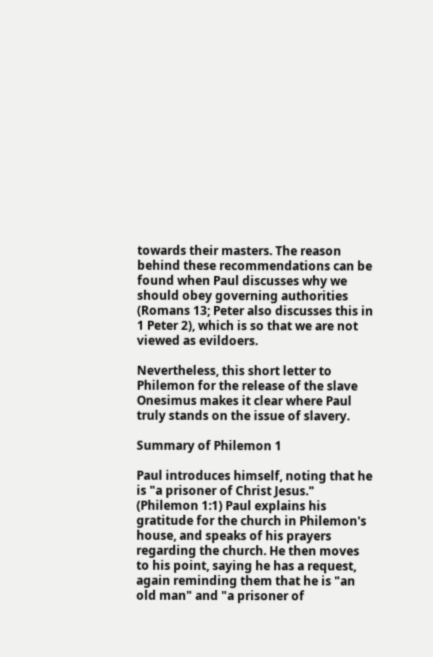towards their masters. The reason behind these recommendations can be found when Paul discusses why we should obey governing authorities (Romans 13; Peter also discusses this in 1 Peter 2), which is so that we are not viewed as evildoers.

Nevertheless, this short letter to Philemon for the release of the slave Onesimus makes it clear where Paul truly stands on the issue of slavery.

Summary of Philemon 1

Paul introduces himself, noting that he is "a prisoner of Christ Jesus." (Philemon 1:1) Paul explains his gratitude for the church in Philemon's house, and speaks of his prayers regarding the church. He then moves to his point, saying he has a request, again reminding them that he is "an old man" and "a prisoner of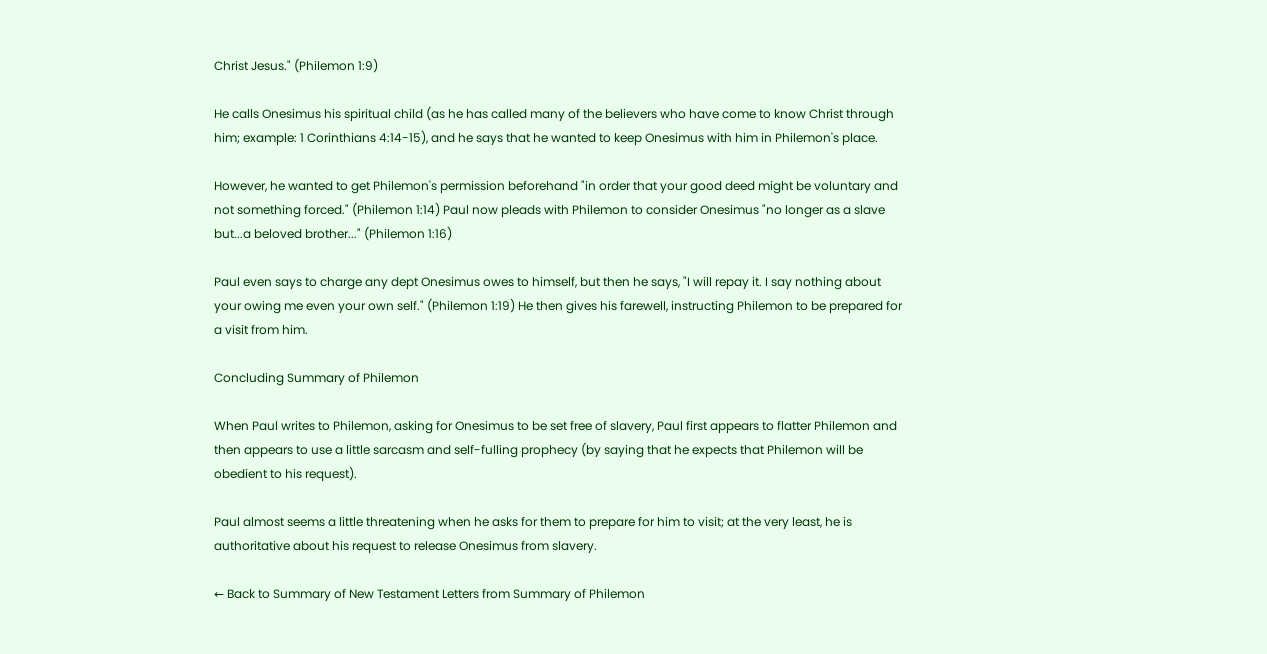Christ Jesus." (Philemon 1:9)

He calls Onesimus his spiritual child (as he has called many of the believers who have come to know Christ through him; example: 1 Corinthians 4:14-15), and he says that he wanted to keep Onesimus with him in Philemon's place.

However, he wanted to get Philemon's permission beforehand "in order that your good deed might be voluntary and not something forced." (Philemon 1:14) Paul now pleads with Philemon to consider Onesimus "no longer as a slave but...a beloved brother..." (Philemon 1:16)

Paul even says to charge any dept Onesimus owes to himself, but then he says, "I will repay it. I say nothing about your owing me even your own self." (Philemon 1:19) He then gives his farewell, instructing Philemon to be prepared for a visit from him.

Concluding Summary of Philemon

When Paul writes to Philemon, asking for Onesimus to be set free of slavery, Paul first appears to flatter Philemon and then appears to use a little sarcasm and self-fulling prophecy (by saying that he expects that Philemon will be obedient to his request).

Paul almost seems a little threatening when he asks for them to prepare for him to visit; at the very least, he is authoritative about his request to release Onesimus from slavery.

← Back to Summary of New Testament Letters from Summary of Philemon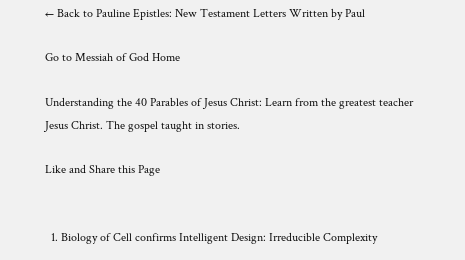← Back to Pauline Epistles: New Testament Letters Written by Paul

Go to Messiah of God Home

Understanding the 40 Parables of Jesus Christ: Learn from the greatest teacher Jesus Christ. The gospel taught in stories.

Like and Share this Page


  1. Biology of Cell confirms Intelligent Design: Irreducible Complexity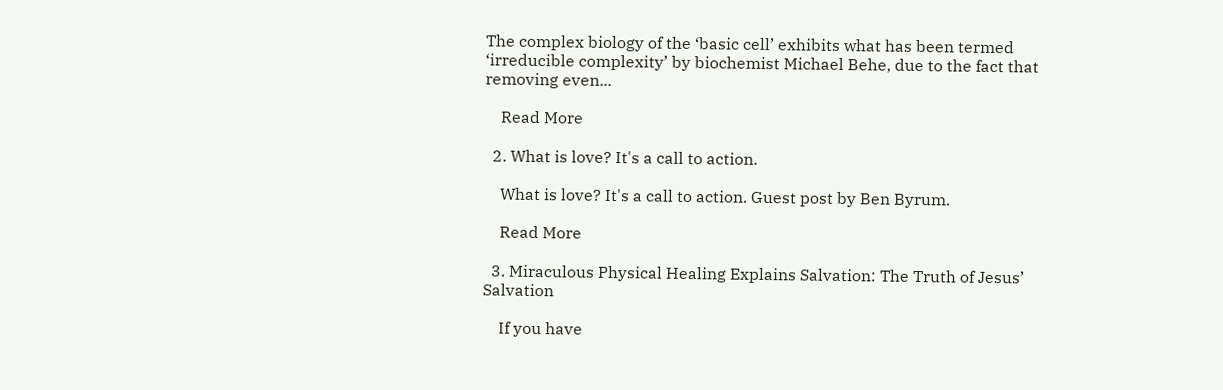The complex biology of the ‘basic cell’ exhibits what has been termed ‘irreducible complexity’ by biochemist Michael Behe, due to the fact that removing even...

    Read More

  2. What is love? It's a call to action.

    What is love? It's a call to action. Guest post by Ben Byrum.

    Read More

  3. Miraculous Physical Healing Explains Salvation: The Truth of Jesus’ Salvation

    If you have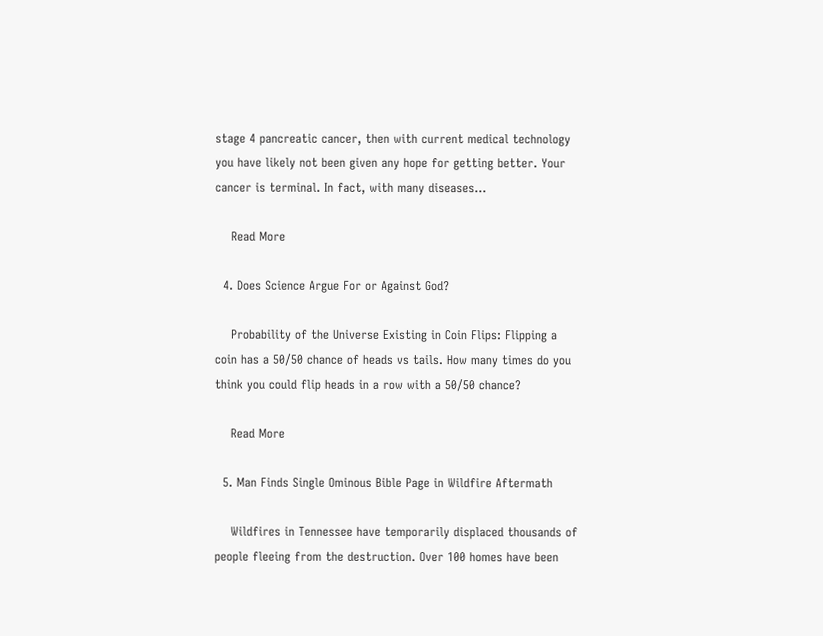stage 4 pancreatic cancer, then with current medical technology you have likely not been given any hope for getting better. Your cancer is terminal. In fact, with many diseases...

    Read More

  4. Does Science Argue For or Against God?

    Probability of the Universe Existing in Coin Flips: Flipping a coin has a 50/50 chance of heads vs tails. How many times do you think you could flip heads in a row with a 50/50 chance?

    Read More

  5. Man Finds Single Ominous Bible Page in Wildfire Aftermath

    Wildfires in Tennessee have temporarily displaced thousands of people fleeing from the destruction. Over 100 homes have been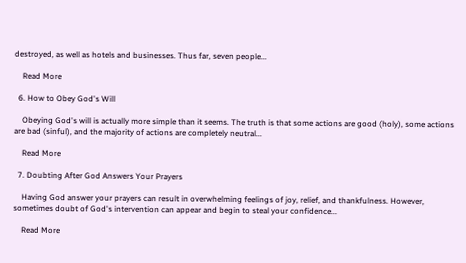destroyed, as well as hotels and businesses. Thus far, seven people...

    Read More

  6. How to Obey God's Will

    Obeying God's will is actually more simple than it seems. The truth is that some actions are good (holy), some actions are bad (sinful), and the majority of actions are completely neutral...

    Read More

  7. Doubting After God Answers Your Prayers

    Having God answer your prayers can result in overwhelming feelings of joy, relief, and thankfulness. However, sometimes doubt of God's intervention can appear and begin to steal your confidence...

    Read More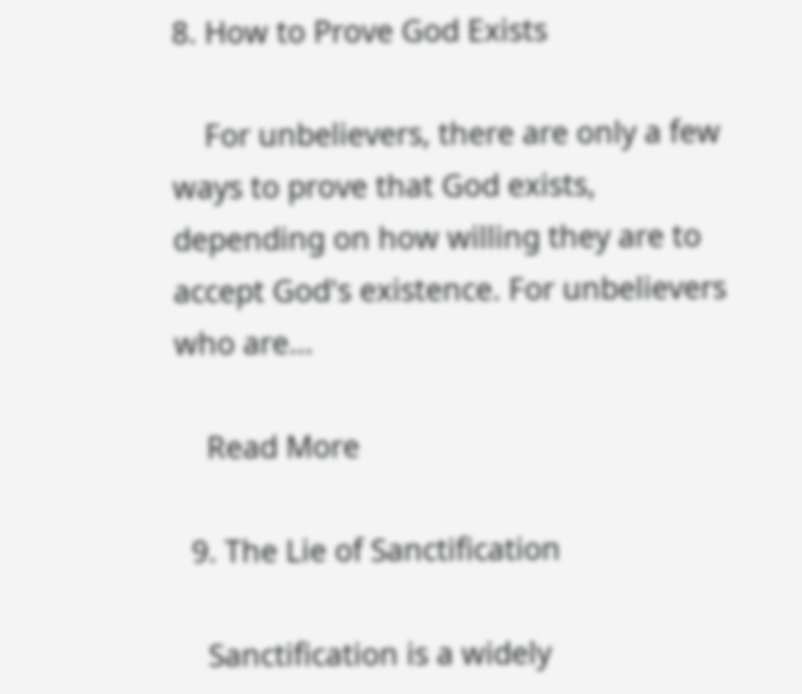8. How to Prove God Exists

    For unbelievers, there are only a few ways to prove that God exists, depending on how willing they are to accept God's existence. For unbelievers who are...

    Read More

  9. The Lie of Sanctification

    Sanctification is a widely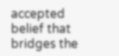accepted belief that bridges the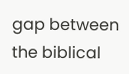gap between the biblical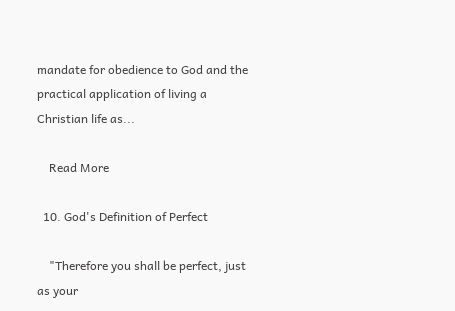mandate for obedience to God and the practical application of living a Christian life as...

    Read More

  10. God's Definition of Perfect

    "Therefore you shall be perfect, just as your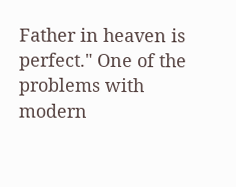Father in heaven is perfect." One of the problems with modern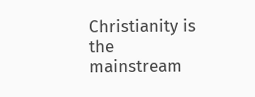Christianity is the mainstream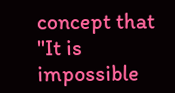concept that "It is impossible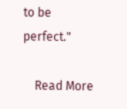to be perfect."

    Read More